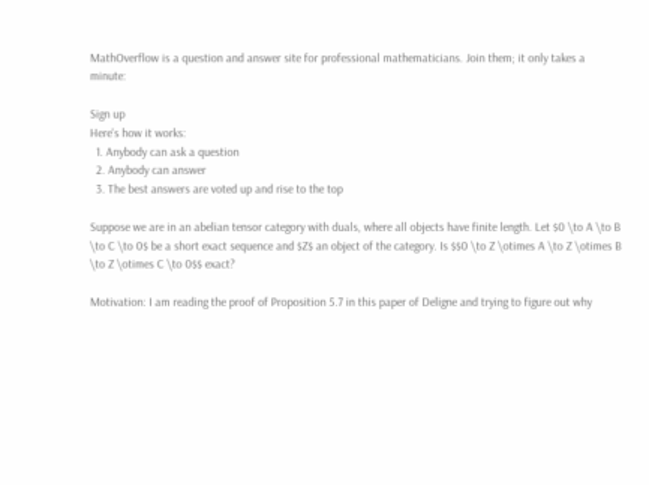MathOverflow is a question and answer site for professional mathematicians. Join them; it only takes a minute:

Sign up
Here's how it works:
  1. Anybody can ask a question
  2. Anybody can answer
  3. The best answers are voted up and rise to the top

Suppose we are in an abelian tensor category with duals, where all objects have finite length. Let $0 \to A \to B \to C \to 0$ be a short exact sequence and $Z$ an object of the category. Is $$0 \to Z \otimes A \to Z \otimes B \to Z \otimes C \to 0$$ exact?

Motivation: I am reading the proof of Proposition 5.7 in this paper of Deligne and trying to figure out why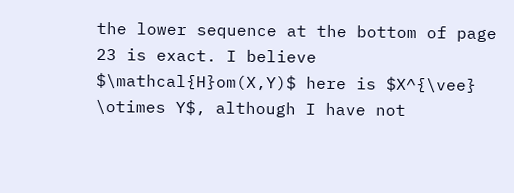the lower sequence at the bottom of page 23 is exact. I believe $\mathcal{H}om(X,Y)$ here is $X^{\vee} \otimes Y$, although I have not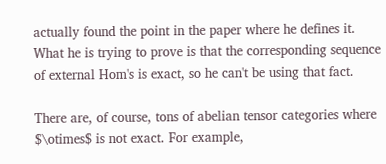actually found the point in the paper where he defines it. What he is trying to prove is that the corresponding sequence of external Hom's is exact, so he can't be using that fact.

There are, of course, tons of abelian tensor categories where $\otimes$ is not exact. For example,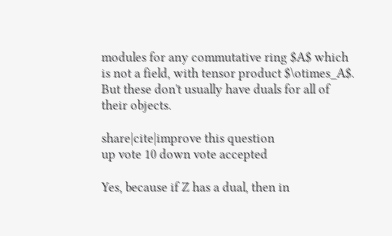modules for any commutative ring $A$ which is not a field, with tensor product $\otimes_A$. But these don't usually have duals for all of their objects.

share|cite|improve this question
up vote 10 down vote accepted

Yes, because if Z has a dual, then in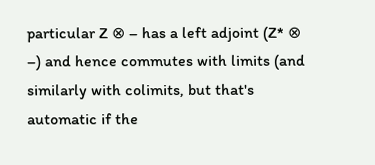particular Z ⊗ – has a left adjoint (Z* ⊗ –) and hence commutes with limits (and similarly with colimits, but that's automatic if the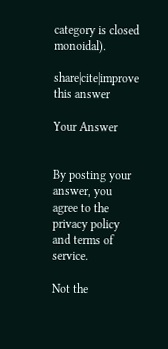category is closed monoidal).

share|cite|improve this answer

Your Answer


By posting your answer, you agree to the privacy policy and terms of service.

Not the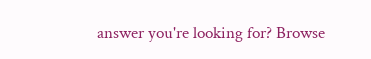answer you're looking for? Browse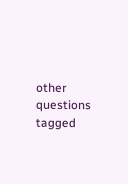other questions tagged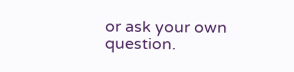or ask your own question.